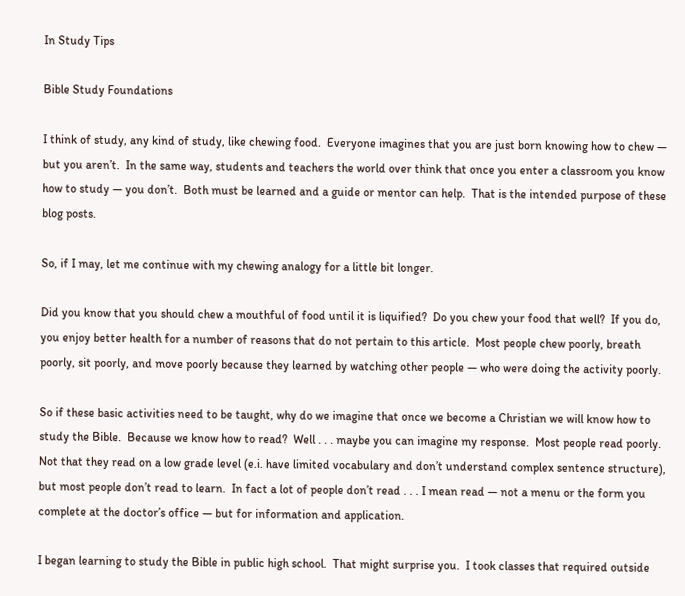In Study Tips

Bible Study Foundations

I think of study, any kind of study, like chewing food.  Everyone imagines that you are just born knowing how to chew — but you aren’t.  In the same way, students and teachers the world over think that once you enter a classroom you know how to study — you don’t.  Both must be learned and a guide or mentor can help.  That is the intended purpose of these blog posts.

So, if I may, let me continue with my chewing analogy for a little bit longer.

Did you know that you should chew a mouthful of food until it is liquified?  Do you chew your food that well?  If you do, you enjoy better health for a number of reasons that do not pertain to this article.  Most people chew poorly, breath poorly, sit poorly, and move poorly because they learned by watching other people — who were doing the activity poorly.

So if these basic activities need to be taught, why do we imagine that once we become a Christian we will know how to study the Bible.  Because we know how to read?  Well . . . maybe you can imagine my response.  Most people read poorly.  Not that they read on a low grade level (e.i. have limited vocabulary and don’t understand complex sentence structure), but most people don’t read to learn.  In fact a lot of people don’t read . . . I mean read — not a menu or the form you complete at the doctor’s office — but for information and application.

I began learning to study the Bible in public high school.  That might surprise you.  I took classes that required outside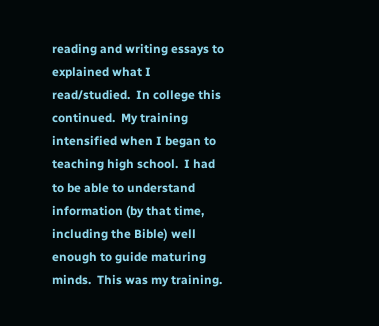reading and writing essays to explained what I read/studied.  In college this continued.  My training intensified when I began to teaching high school.  I had to be able to understand information (by that time, including the Bible) well enough to guide maturing minds.  This was my training.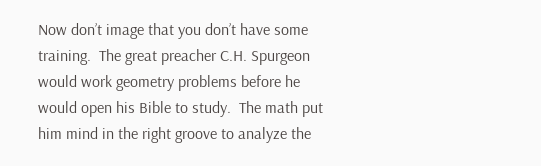Now don’t image that you don’t have some training.  The great preacher C.H. Spurgeon would work geometry problems before he would open his Bible to study.  The math put him mind in the right groove to analyze the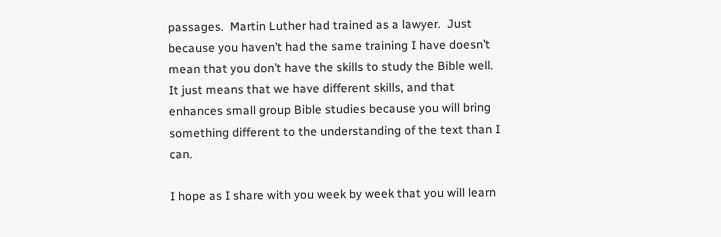passages.  Martin Luther had trained as a lawyer.  Just because you haven’t had the same training I have doesn’t mean that you don’t have the skills to study the Bible well.  It just means that we have different skills, and that enhances small group Bible studies because you will bring something different to the understanding of the text than I can.

I hope as I share with you week by week that you will learn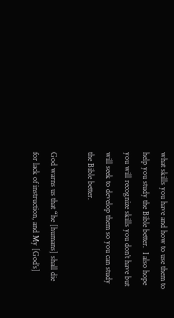what skills you have and how to use them to help you study the Bible better.  I also hope you will recognize skills you don’t have but will seek to develop them so you can study the Bible better.

God warns us that “he [humans] shall die for lack of instruction, and My [God’s]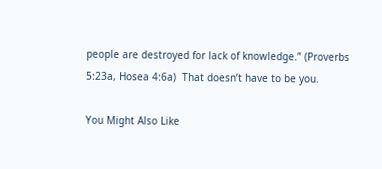people are destroyed for lack of knowledge.” (Proverbs 5:23a, Hosea 4:6a)  That doesn’t have to be you.

You Might Also Like